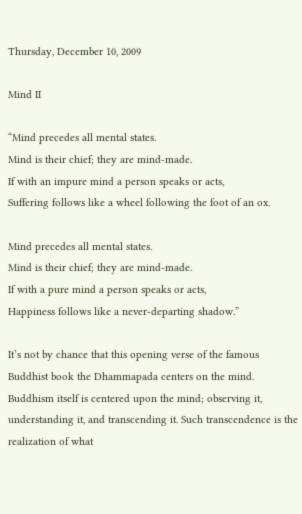Thursday, December 10, 2009

Mind II

“Mind precedes all mental states.
Mind is their chief; they are mind-made.
If with an impure mind a person speaks or acts,
Suffering follows like a wheel following the foot of an ox.

Mind precedes all mental states.
Mind is their chief; they are mind-made.
If with a pure mind a person speaks or acts,
Happiness follows like a never-departing shadow.”

It’s not by chance that this opening verse of the famous Buddhist book the Dhammapada centers on the mind. Buddhism itself is centered upon the mind; observing it, understanding it, and transcending it. Such transcendence is the realization of what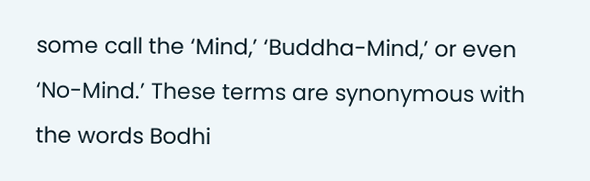some call the ‘Mind,’ ‘Buddha-Mind,’ or even ‘No-Mind.’ These terms are synonymous with the words Bodhi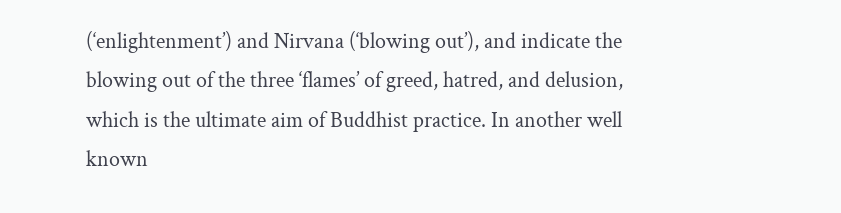(‘enlightenment’) and Nirvana (‘blowing out’), and indicate the blowing out of the three ‘flames’ of greed, hatred, and delusion, which is the ultimate aim of Buddhist practice. In another well known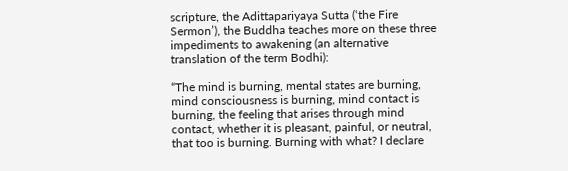scripture, the Adittapariyaya Sutta (‘the Fire Sermon’), the Buddha teaches more on these three impediments to awakening (an alternative translation of the term Bodhi):

“The mind is burning, mental states are burning, mind consciousness is burning, mind contact is burning, the feeling that arises through mind contact, whether it is pleasant, painful, or neutral, that too is burning. Burning with what? I declare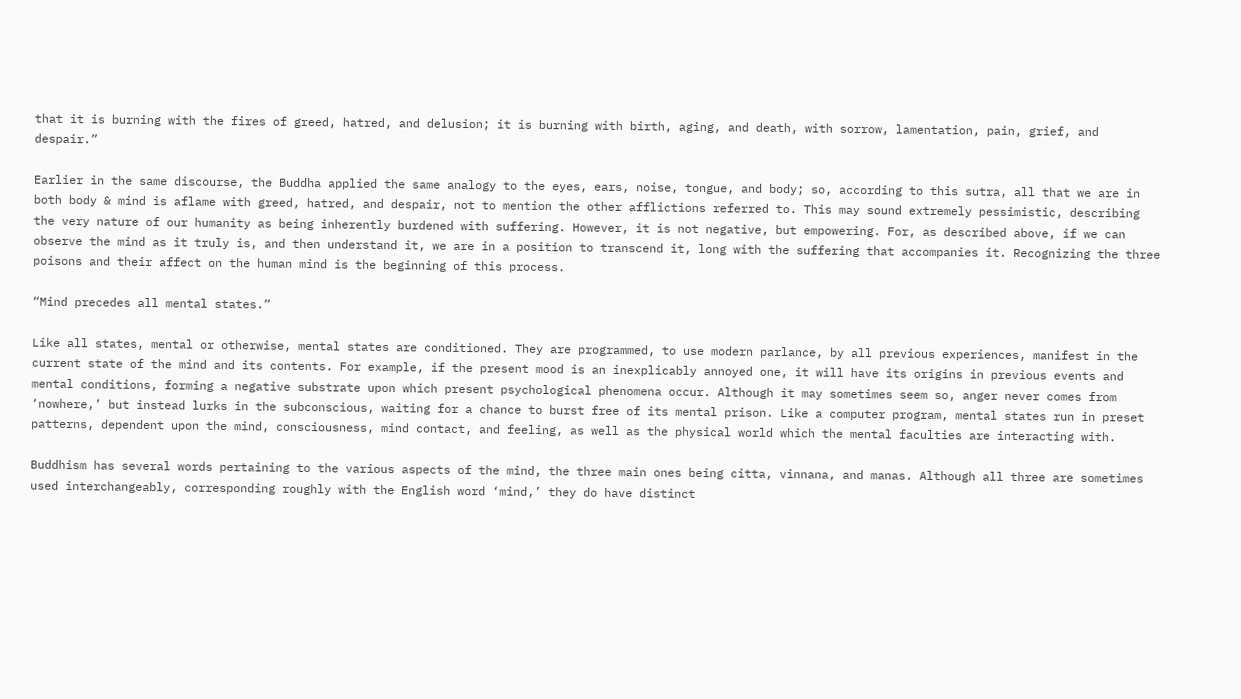that it is burning with the fires of greed, hatred, and delusion; it is burning with birth, aging, and death, with sorrow, lamentation, pain, grief, and despair.”

Earlier in the same discourse, the Buddha applied the same analogy to the eyes, ears, noise, tongue, and body; so, according to this sutra, all that we are in both body & mind is aflame with greed, hatred, and despair, not to mention the other afflictions referred to. This may sound extremely pessimistic, describing the very nature of our humanity as being inherently burdened with suffering. However, it is not negative, but empowering. For, as described above, if we can observe the mind as it truly is, and then understand it, we are in a position to transcend it, long with the suffering that accompanies it. Recognizing the three poisons and their affect on the human mind is the beginning of this process.

“Mind precedes all mental states.”

Like all states, mental or otherwise, mental states are conditioned. They are programmed, to use modern parlance, by all previous experiences, manifest in the current state of the mind and its contents. For example, if the present mood is an inexplicably annoyed one, it will have its origins in previous events and mental conditions, forming a negative substrate upon which present psychological phenomena occur. Although it may sometimes seem so, anger never comes from ‘nowhere,’ but instead lurks in the subconscious, waiting for a chance to burst free of its mental prison. Like a computer program, mental states run in preset patterns, dependent upon the mind, consciousness, mind contact, and feeling, as well as the physical world which the mental faculties are interacting with.

Buddhism has several words pertaining to the various aspects of the mind, the three main ones being citta, vinnana, and manas. Although all three are sometimes used interchangeably, corresponding roughly with the English word ‘mind,’ they do have distinct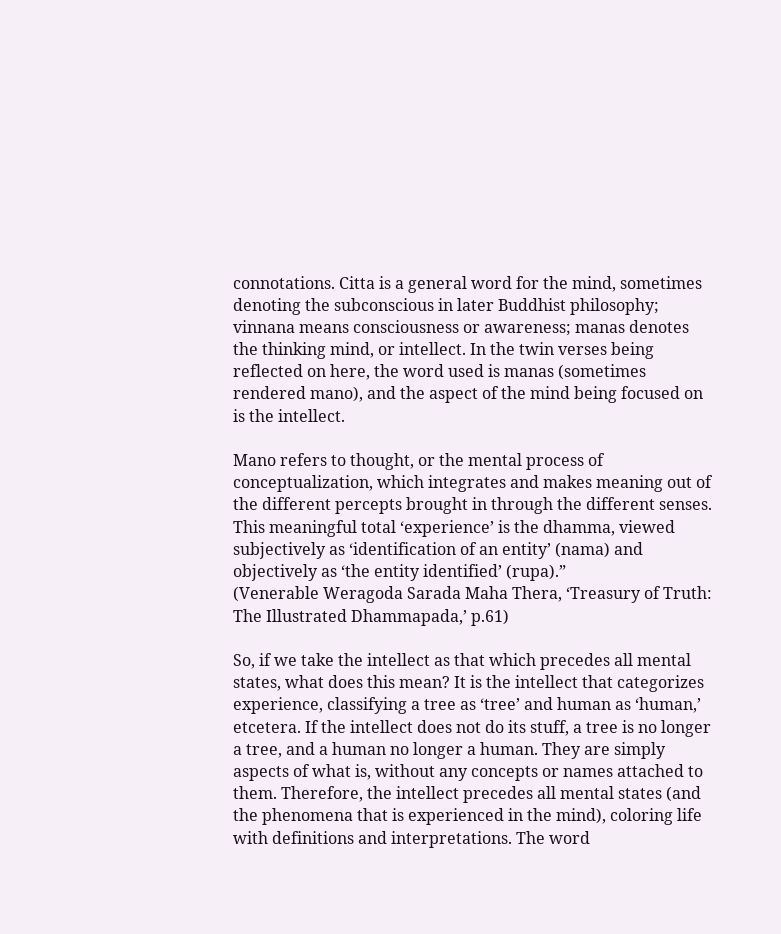connotations. Citta is a general word for the mind, sometimes denoting the subconscious in later Buddhist philosophy; vinnana means consciousness or awareness; manas denotes the thinking mind, or intellect. In the twin verses being reflected on here, the word used is manas (sometimes rendered mano), and the aspect of the mind being focused on is the intellect.

Mano refers to thought, or the mental process of conceptualization, which integrates and makes meaning out of the different percepts brought in through the different senses. This meaningful total ‘experience’ is the dhamma, viewed subjectively as ‘identification of an entity’ (nama) and objectively as ‘the entity identified’ (rupa).”
(Venerable Weragoda Sarada Maha Thera, ‘Treasury of Truth: The Illustrated Dhammapada,’ p.61)

So, if we take the intellect as that which precedes all mental states, what does this mean? It is the intellect that categorizes experience, classifying a tree as ‘tree’ and human as ‘human,’ etcetera. If the intellect does not do its stuff, a tree is no longer a tree, and a human no longer a human. They are simply aspects of what is, without any concepts or names attached to them. Therefore, the intellect precedes all mental states (and the phenomena that is experienced in the mind), coloring life with definitions and interpretations. The word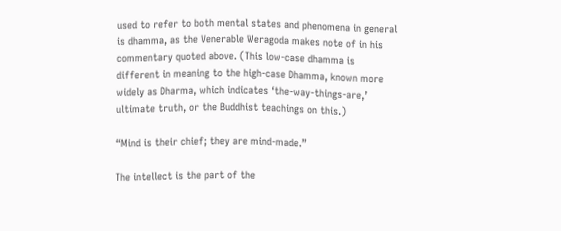used to refer to both mental states and phenomena in general is dhamma, as the Venerable Weragoda makes note of in his commentary quoted above. (This low-case dhamma is different in meaning to the high-case Dhamma, known more widely as Dharma, which indicates ‘the-way-things-are,’ ultimate truth, or the Buddhist teachings on this.)

“Mind is their chief; they are mind-made.”

The intellect is the part of the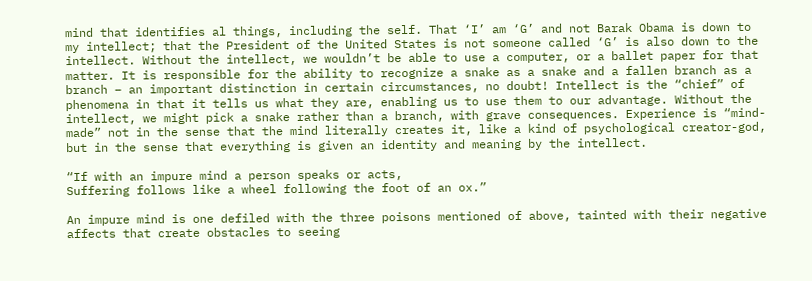mind that identifies al things, including the self. That ‘I’ am ‘G’ and not Barak Obama is down to my intellect; that the President of the United States is not someone called ‘G’ is also down to the intellect. Without the intellect, we wouldn’t be able to use a computer, or a ballet paper for that matter. It is responsible for the ability to recognize a snake as a snake and a fallen branch as a branch – an important distinction in certain circumstances, no doubt! Intellect is the “chief” of phenomena in that it tells us what they are, enabling us to use them to our advantage. Without the intellect, we might pick a snake rather than a branch, with grave consequences. Experience is “mind-made” not in the sense that the mind literally creates it, like a kind of psychological creator-god, but in the sense that everything is given an identity and meaning by the intellect.

“If with an impure mind a person speaks or acts,
Suffering follows like a wheel following the foot of an ox.”

An impure mind is one defiled with the three poisons mentioned of above, tainted with their negative affects that create obstacles to seeing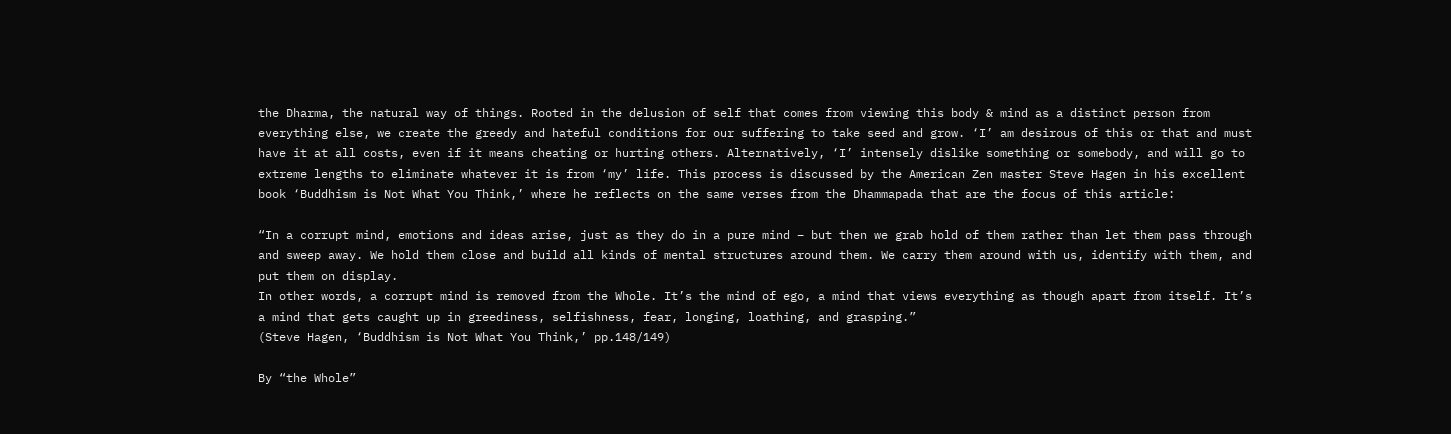the Dharma, the natural way of things. Rooted in the delusion of self that comes from viewing this body & mind as a distinct person from everything else, we create the greedy and hateful conditions for our suffering to take seed and grow. ‘I’ am desirous of this or that and must have it at all costs, even if it means cheating or hurting others. Alternatively, ‘I’ intensely dislike something or somebody, and will go to extreme lengths to eliminate whatever it is from ‘my’ life. This process is discussed by the American Zen master Steve Hagen in his excellent book ‘Buddhism is Not What You Think,’ where he reflects on the same verses from the Dhammapada that are the focus of this article:

“In a corrupt mind, emotions and ideas arise, just as they do in a pure mind – but then we grab hold of them rather than let them pass through and sweep away. We hold them close and build all kinds of mental structures around them. We carry them around with us, identify with them, and put them on display.
In other words, a corrupt mind is removed from the Whole. It’s the mind of ego, a mind that views everything as though apart from itself. It’s a mind that gets caught up in greediness, selfishness, fear, longing, loathing, and grasping.”
(Steve Hagen, ‘Buddhism is Not What You Think,’ pp.148/149)

By “the Whole”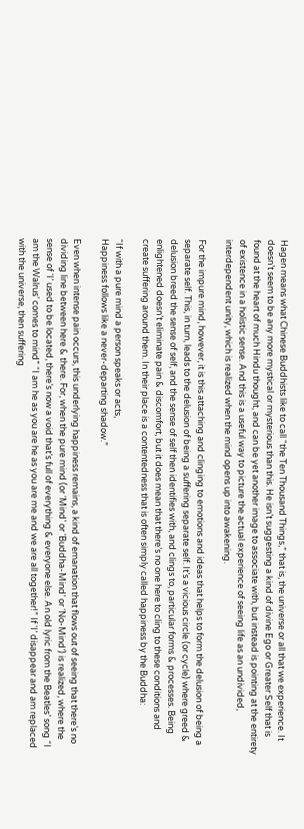Hagen means what Chinese Buddhists like to call “the Ten Thousand Things,” that is, the universe or all that we experience. It doesn’t seem to be any more mystical or mysterious than this. He isn’t suggesting a kind of divine Ego or Greater Self that is found at the heart of much Hindu thought, and can be yet another image to associate with, but instead is pointing at the entirety of existence in a holistic sense. And this is a useful way to picture the actual experience of seeing life as an undivided, interdependent unity, which is realized when the mind opens up into awakening.

For the impure mind, however, it is this attaching and clinging to emotions and ideas that helps to form the delusion of being a separate self. This, in turn, leads to the delusion of being a suffering separate self. It’s a vicious circle (or cycle) where greed & delusion breed the sense of self, and the sense of self then identifies with, and clings to, particular forms & processes. Being enlightened doesn’t eliminate pain & discomfort, but it does mean that there’s no one here to cling to these conditions and create suffering around them. In their place is a contentedness that is often simply called happiness by the Buddha:

“If with a pure mind a person speaks or acts,
Happiness follows like a never-departing shadow.”

Even when intense pain occurs, this underlying happiness remains, a kind of emanation that flows out of seeing that there’s no dividing line between here & there. For, when the pure mind (or ‘Mind’ or ‘Buddha-Mind’ or ‘No-Mind’) is realized, where the sense of ‘I’ used to be located, there’s now a void that’s full of everything & everyone else. An old lyric from the Beatles’ song “I am the Walrus’ comes to mind” “I am he as you are he as you are me and we are all together!” If ‘I’ disappear and am replaced with the universe, then suffering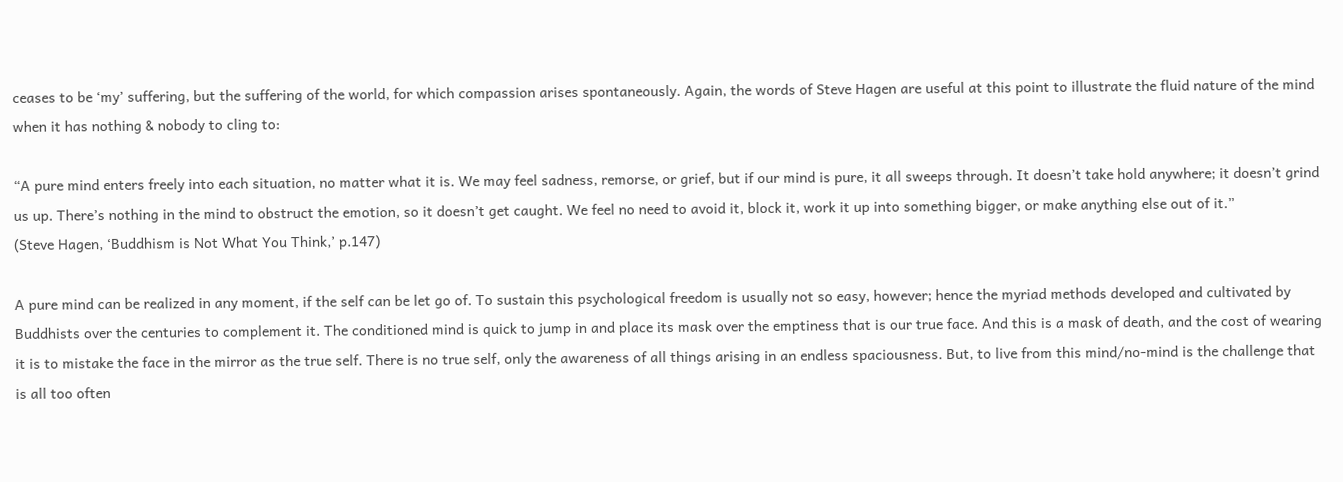ceases to be ‘my’ suffering, but the suffering of the world, for which compassion arises spontaneously. Again, the words of Steve Hagen are useful at this point to illustrate the fluid nature of the mind when it has nothing & nobody to cling to:

“A pure mind enters freely into each situation, no matter what it is. We may feel sadness, remorse, or grief, but if our mind is pure, it all sweeps through. It doesn’t take hold anywhere; it doesn’t grind us up. There’s nothing in the mind to obstruct the emotion, so it doesn’t get caught. We feel no need to avoid it, block it, work it up into something bigger, or make anything else out of it.”
(Steve Hagen, ‘Buddhism is Not What You Think,’ p.147)

A pure mind can be realized in any moment, if the self can be let go of. To sustain this psychological freedom is usually not so easy, however; hence the myriad methods developed and cultivated by Buddhists over the centuries to complement it. The conditioned mind is quick to jump in and place its mask over the emptiness that is our true face. And this is a mask of death, and the cost of wearing it is to mistake the face in the mirror as the true self. There is no true self, only the awareness of all things arising in an endless spaciousness. But, to live from this mind/no-mind is the challenge that is all too often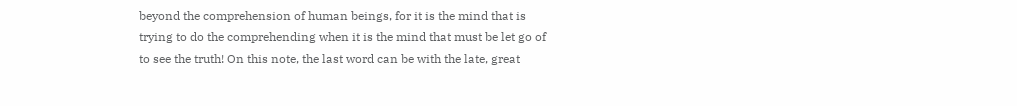beyond the comprehension of human beings, for it is the mind that is trying to do the comprehending when it is the mind that must be let go of to see the truth! On this note, the last word can be with the late, great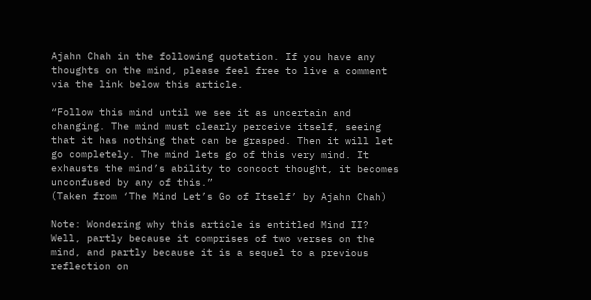Ajahn Chah in the following quotation. If you have any thoughts on the mind, please feel free to live a comment via the link below this article.

“Follow this mind until we see it as uncertain and changing. The mind must clearly perceive itself, seeing that it has nothing that can be grasped. Then it will let go completely. The mind lets go of this very mind. It exhausts the mind’s ability to concoct thought, it becomes unconfused by any of this.”
(Taken from ‘The Mind Let’s Go of Itself’ by Ajahn Chah)

Note: Wondering why this article is entitled Mind II? Well, partly because it comprises of two verses on the mind, and partly because it is a sequel to a previous reflection on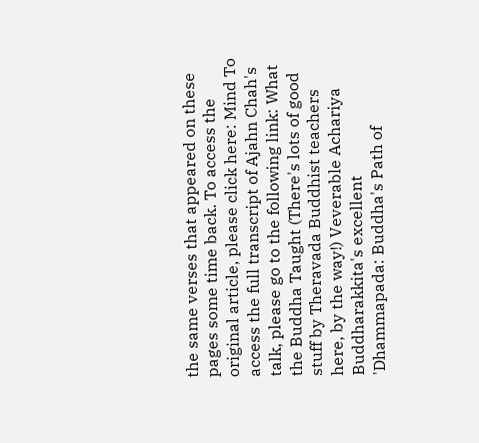the same verses that appeared on these pages some time back. To access the original article, please click here: Mind To access the full transcript of Ajahn Chah's talk, please go to the following link: What the Buddha Taught (There's lots of good stuff by Theravada Buddhist teachers here, by the way!) Veverable Achariya Buddharakkita's excellent 'Dhammapada: Buddha's Path of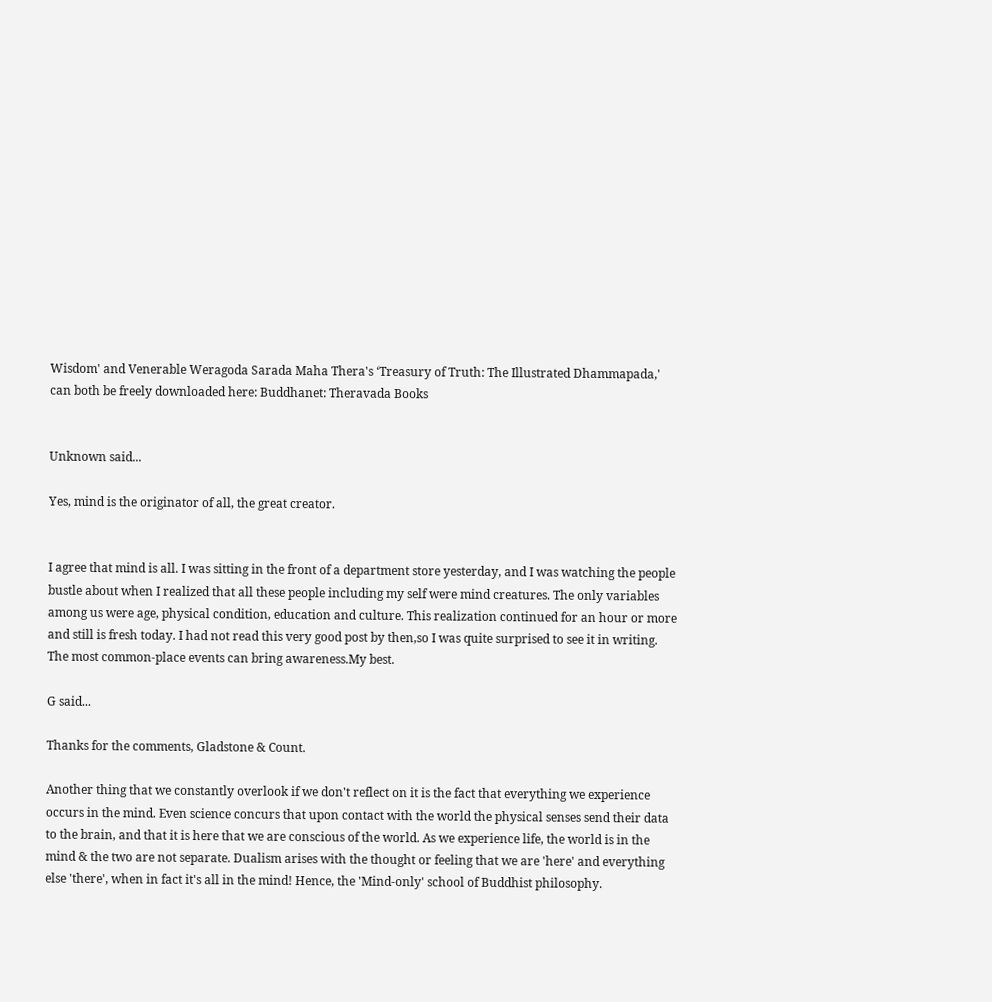Wisdom' and Venerable Weragoda Sarada Maha Thera's ‘Treasury of Truth: The Illustrated Dhammapada,'  can both be freely downloaded here: Buddhanet: Theravada Books


Unknown said...

Yes, mind is the originator of all, the great creator.


I agree that mind is all. I was sitting in the front of a department store yesterday, and I was watching the people bustle about when I realized that all these people including my self were mind creatures. The only variables among us were age, physical condition, education and culture. This realization continued for an hour or more and still is fresh today. I had not read this very good post by then,so I was quite surprised to see it in writing. The most common-place events can bring awareness.My best.

G said...

Thanks for the comments, Gladstone & Count.

Another thing that we constantly overlook if we don't reflect on it is the fact that everything we experience occurs in the mind. Even science concurs that upon contact with the world the physical senses send their data to the brain, and that it is here that we are conscious of the world. As we experience life, the world is in the mind & the two are not separate. Dualism arises with the thought or feeling that we are 'here' and everything else 'there', when in fact it's all in the mind! Hence, the 'Mind-only' school of Buddhist philosophy.